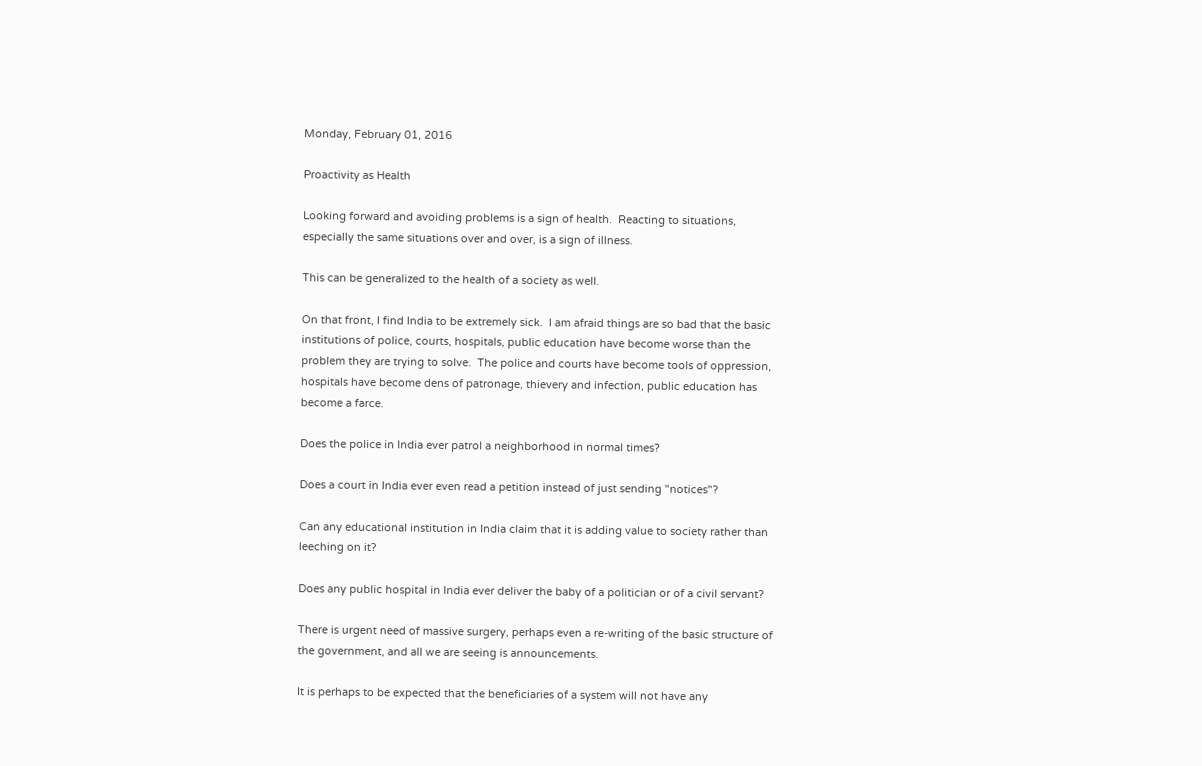Monday, February 01, 2016

Proactivity as Health

Looking forward and avoiding problems is a sign of health.  Reacting to situations, especially the same situations over and over, is a sign of illness.

This can be generalized to the health of a society as well.

On that front, I find India to be extremely sick.  I am afraid things are so bad that the basic institutions of police, courts, hospitals, public education have become worse than the problem they are trying to solve.  The police and courts have become tools of oppression, hospitals have become dens of patronage, thievery and infection, public education has become a farce.

Does the police in India ever patrol a neighborhood in normal times?

Does a court in India ever even read a petition instead of just sending "notices"?

Can any educational institution in India claim that it is adding value to society rather than leeching on it?

Does any public hospital in India ever deliver the baby of a politician or of a civil servant?

There is urgent need of massive surgery, perhaps even a re-writing of the basic structure of the government, and all we are seeing is announcements.

It is perhaps to be expected that the beneficiaries of a system will not have any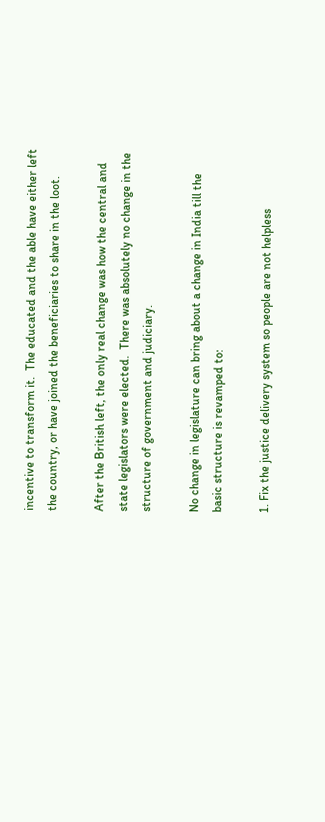incentive to transform it.  The educated and the able have either left the country, or have joined the beneficiaries to share in the loot.

After the British left, the only real change was how the central and state legislators were elected.  There was absolutely no change in the structure of government and judiciary.

No change in legislature can bring about a change in India till the basic structure is revamped to:

1. Fix the justice delivery system so people are not helpless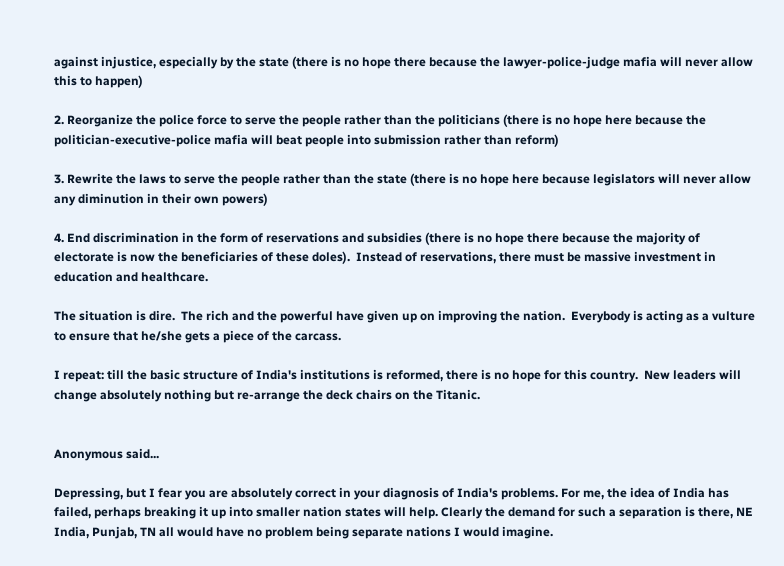against injustice, especially by the state (there is no hope there because the lawyer-police-judge mafia will never allow this to happen)

2. Reorganize the police force to serve the people rather than the politicians (there is no hope here because the politician-executive-police mafia will beat people into submission rather than reform)

3. Rewrite the laws to serve the people rather than the state (there is no hope here because legislators will never allow any diminution in their own powers)

4. End discrimination in the form of reservations and subsidies (there is no hope there because the majority of electorate is now the beneficiaries of these doles).  Instead of reservations, there must be massive investment in education and healthcare.

The situation is dire.  The rich and the powerful have given up on improving the nation.  Everybody is acting as a vulture to ensure that he/she gets a piece of the carcass.

I repeat: till the basic structure of India's institutions is reformed, there is no hope for this country.  New leaders will change absolutely nothing but re-arrange the deck chairs on the Titanic.


Anonymous said...

Depressing, but I fear you are absolutely correct in your diagnosis of India's problems. For me, the idea of India has failed, perhaps breaking it up into smaller nation states will help. Clearly the demand for such a separation is there, NE India, Punjab, TN all would have no problem being separate nations I would imagine.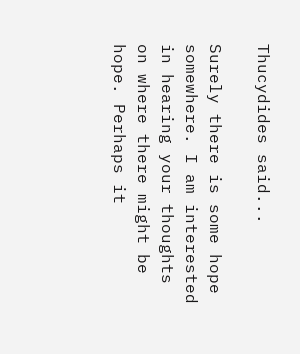Thucydides said...

Surely there is some hope somewhere. I am interested in hearing your thoughts on where there might be hope. Perhaps it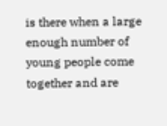is there when a large enough number of young people come together and are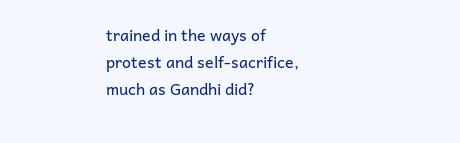trained in the ways of protest and self-sacrifice, much as Gandhi did?